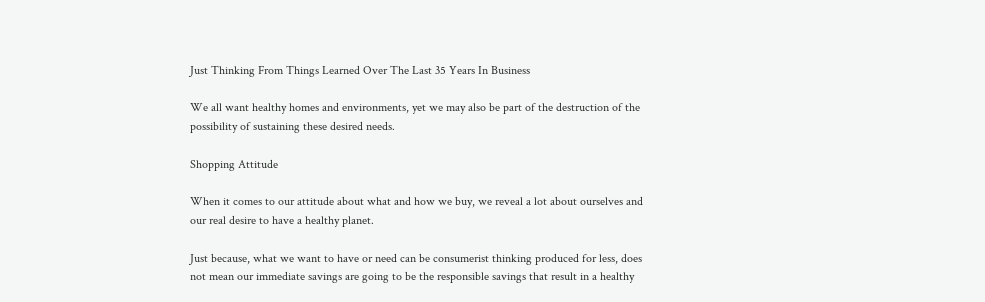Just Thinking From Things Learned Over The Last 35 Years In Business

We all want healthy homes and environments, yet we may also be part of the destruction of the possibility of sustaining these desired needs.

Shopping Attitude

When it comes to our attitude about what and how we buy, we reveal a lot about ourselves and our real desire to have a healthy planet.

Just because, what we want to have or need can be consumerist thinking produced for less, does not mean our immediate savings are going to be the responsible savings that result in a healthy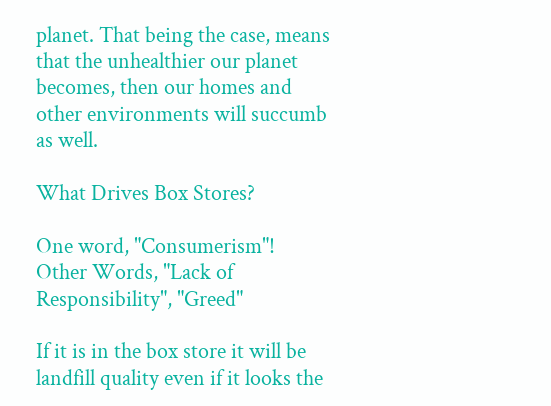planet. That being the case, means that the unhealthier our planet becomes, then our homes and other environments will succumb as well.

What Drives Box Stores?

One word, "Consumerism"!
Other Words, "Lack of Responsibility", "Greed"

If it is in the box store it will be landfill quality even if it looks the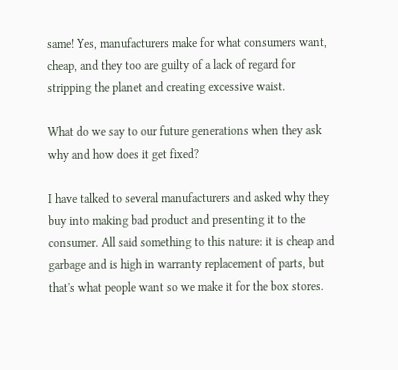same! Yes, manufacturers make for what consumers want, cheap, and they too are guilty of a lack of regard for stripping the planet and creating excessive waist.

What do we say to our future generations when they ask why and how does it get fixed?

I have talked to several manufacturers and asked why they buy into making bad product and presenting it to the consumer. All said something to this nature: it is cheap and garbage and is high in warranty replacement of parts, but that's what people want so we make it for the box stores.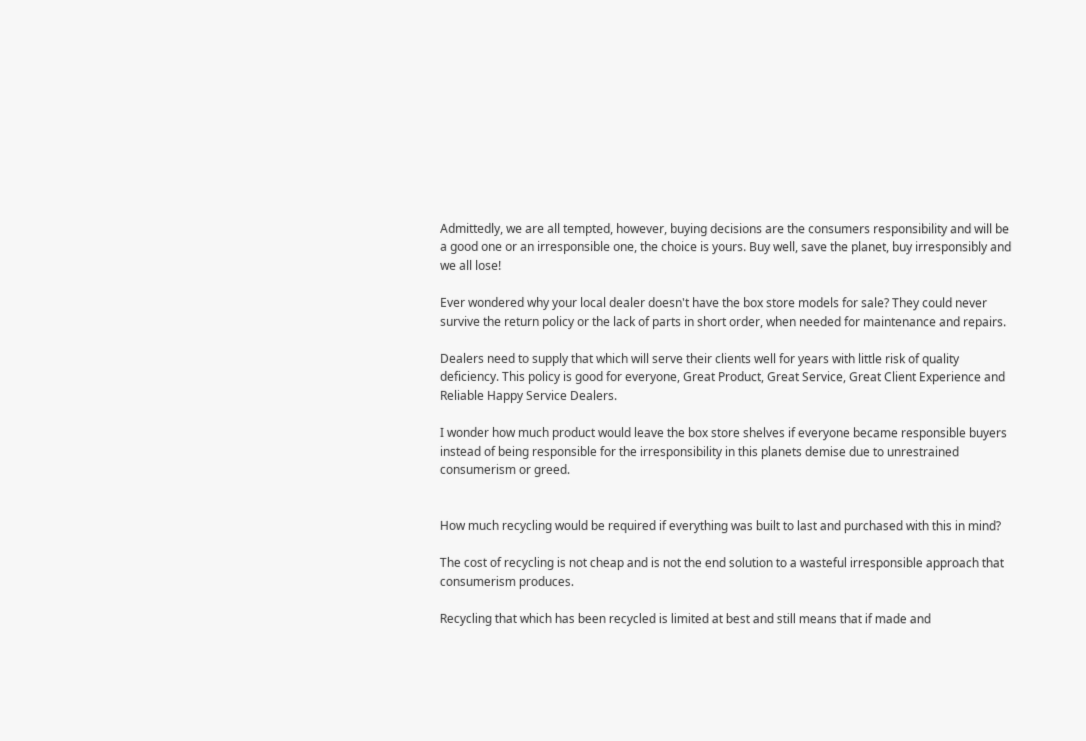Admittedly, we are all tempted, however, buying decisions are the consumers responsibility and will be a good one or an irresponsible one, the choice is yours. Buy well, save the planet, buy irresponsibly and we all lose!

Ever wondered why your local dealer doesn't have the box store models for sale? They could never survive the return policy or the lack of parts in short order, when needed for maintenance and repairs.

Dealers need to supply that which will serve their clients well for years with little risk of quality deficiency. This policy is good for everyone, Great Product, Great Service, Great Client Experience and Reliable Happy Service Dealers.

I wonder how much product would leave the box store shelves if everyone became responsible buyers instead of being responsible for the irresponsibility in this planets demise due to unrestrained consumerism or greed.


How much recycling would be required if everything was built to last and purchased with this in mind?

The cost of recycling is not cheap and is not the end solution to a wasteful irresponsible approach that consumerism produces.

Recycling that which has been recycled is limited at best and still means that if made and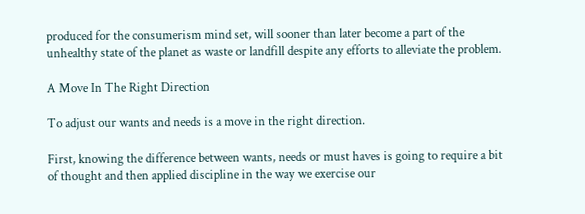produced for the consumerism mind set, will sooner than later become a part of the unhealthy state of the planet as waste or landfill despite any efforts to alleviate the problem.

A Move In The Right Direction

To adjust our wants and needs is a move in the right direction.

First, knowing the difference between wants, needs or must haves is going to require a bit of thought and then applied discipline in the way we exercise our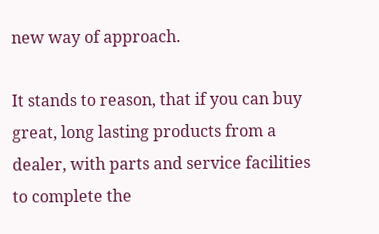new way of approach.

It stands to reason, that if you can buy great, long lasting products from a dealer, with parts and service facilities to complete the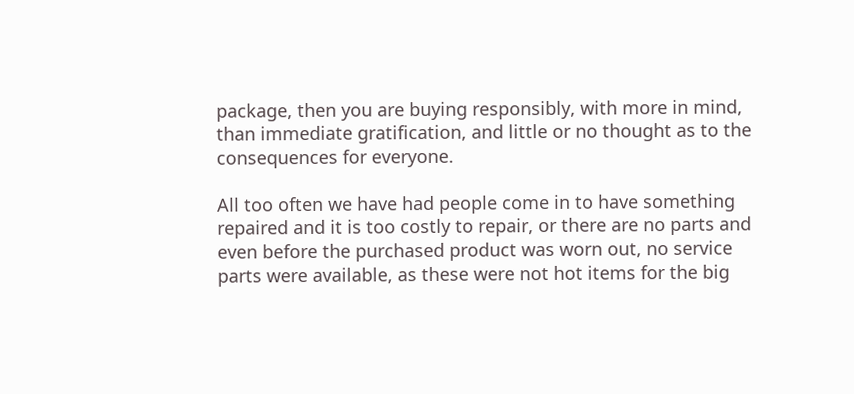package, then you are buying responsibly, with more in mind, than immediate gratification, and little or no thought as to the consequences for everyone.

All too often we have had people come in to have something repaired and it is too costly to repair, or there are no parts and even before the purchased product was worn out, no service parts were available, as these were not hot items for the big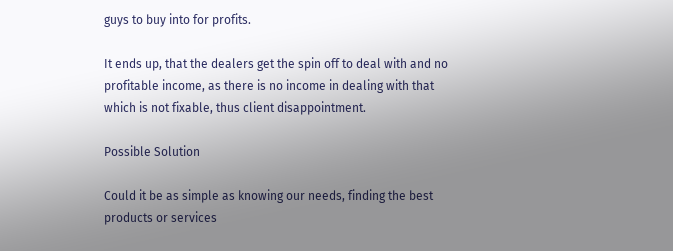guys to buy into for profits.

It ends up, that the dealers get the spin off to deal with and no profitable income, as there is no income in dealing with that which is not fixable, thus client disappointment.

Possible Solution

Could it be as simple as knowing our needs, finding the best products or services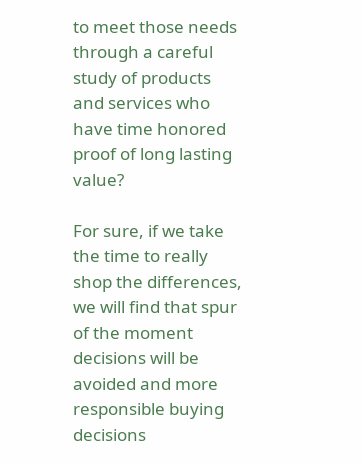to meet those needs through a careful study of products and services who have time honored proof of long lasting value?

For sure, if we take the time to really shop the differences, we will find that spur of the moment decisions will be avoided and more responsible buying decisions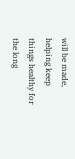will be made, helping keep things healthy for the long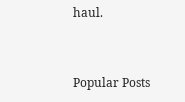haul.


Popular Posts